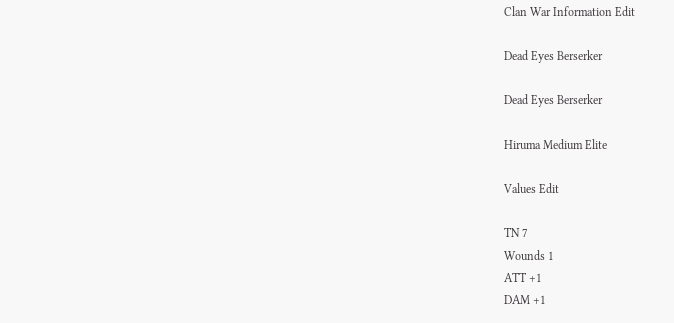Clan War Information Edit

Dead Eyes Berserker

Dead Eyes Berserker

Hiruma Medium Elite

Values Edit

TN 7
Wounds 1
ATT +1
DAM +1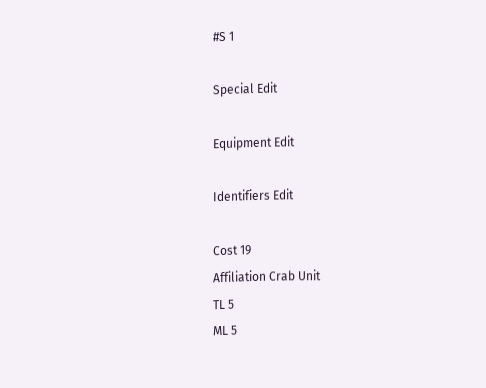#S 1

Special Edit

Equipment Edit

Identifiers Edit

Cost 19
Affiliation Crab Unit
TL 5
ML 5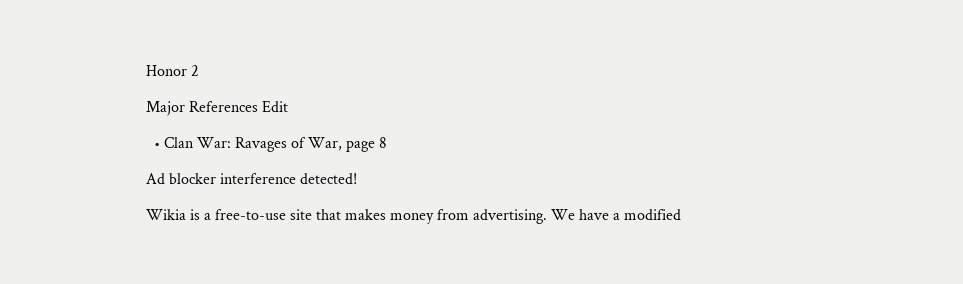Honor 2

Major References Edit

  • Clan War: Ravages of War, page 8

Ad blocker interference detected!

Wikia is a free-to-use site that makes money from advertising. We have a modified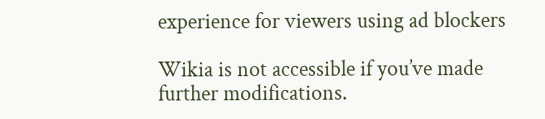experience for viewers using ad blockers

Wikia is not accessible if you’ve made further modifications.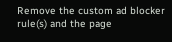Remove the custom ad blocker rule(s) and the page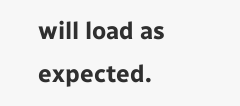will load as expected.